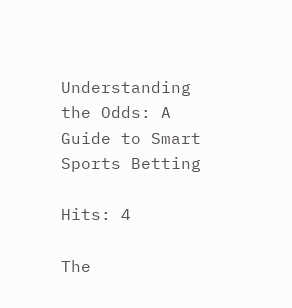Understanding the Odds: A Guide to Smart Sports Betting

Hits: 4

The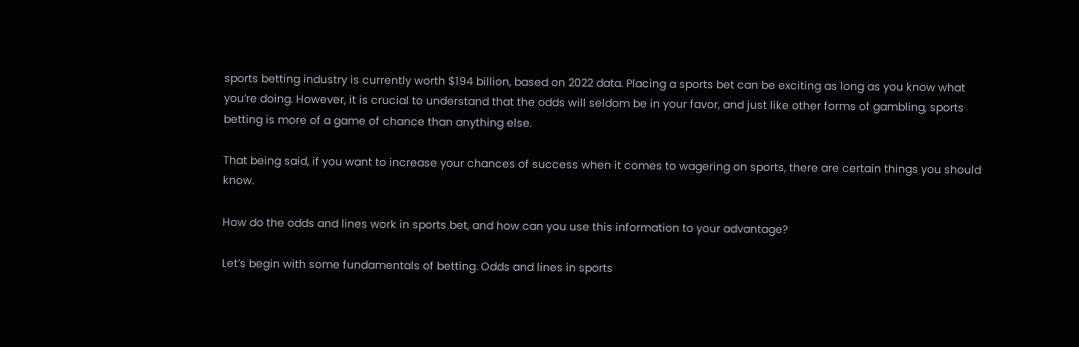sports betting industry is currently worth $194 billion, based on 2022 data. Placing a sports bet can be exciting as long as you know what you’re doing. However, it is crucial to understand that the odds will seldom be in your favor, and just like other forms of gambling, sports betting is more of a game of chance than anything else.

That being said, if you want to increase your chances of success when it comes to wagering on sports, there are certain things you should know.

How do the odds and lines work in sports bet, and how can you use this information to your advantage?

Let’s begin with some fundamentals of betting. Odds and lines in sports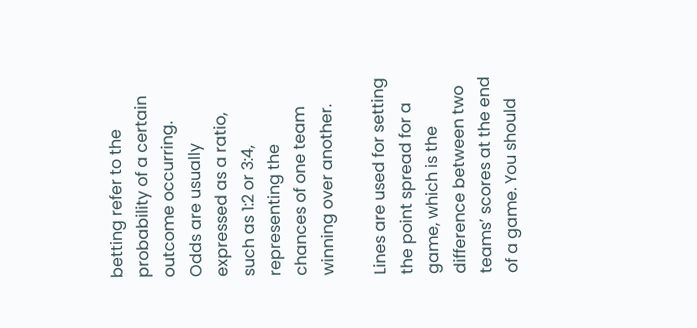betting refer to the probability of a certain outcome occurring.  Odds are usually expressed as a ratio, such as 1:2 or 3:4, representing the chances of one team winning over another.

Lines are used for setting the point spread for a game, which is the difference between two teams’ scores at the end of a game. You should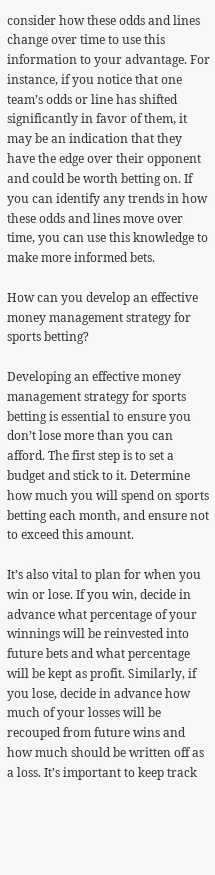consider how these odds and lines change over time to use this information to your advantage. For instance, if you notice that one team’s odds or line has shifted significantly in favor of them, it may be an indication that they have the edge over their opponent and could be worth betting on. If you can identify any trends in how these odds and lines move over time, you can use this knowledge to make more informed bets.

How can you develop an effective money management strategy for sports betting?

Developing an effective money management strategy for sports betting is essential to ensure you don’t lose more than you can afford. The first step is to set a budget and stick to it. Determine how much you will spend on sports betting each month, and ensure not to exceed this amount.

It’s also vital to plan for when you win or lose. If you win, decide in advance what percentage of your winnings will be reinvested into future bets and what percentage will be kept as profit. Similarly, if you lose, decide in advance how much of your losses will be recouped from future wins and how much should be written off as a loss. It’s important to keep track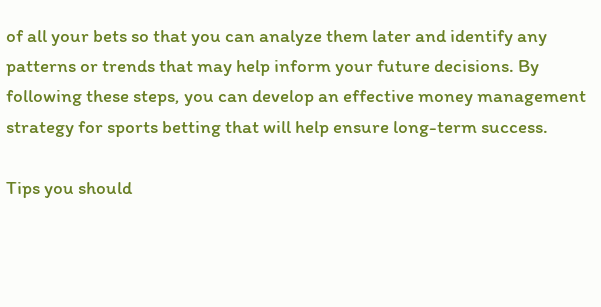of all your bets so that you can analyze them later and identify any patterns or trends that may help inform your future decisions. By following these steps, you can develop an effective money management strategy for sports betting that will help ensure long-term success.

Tips you should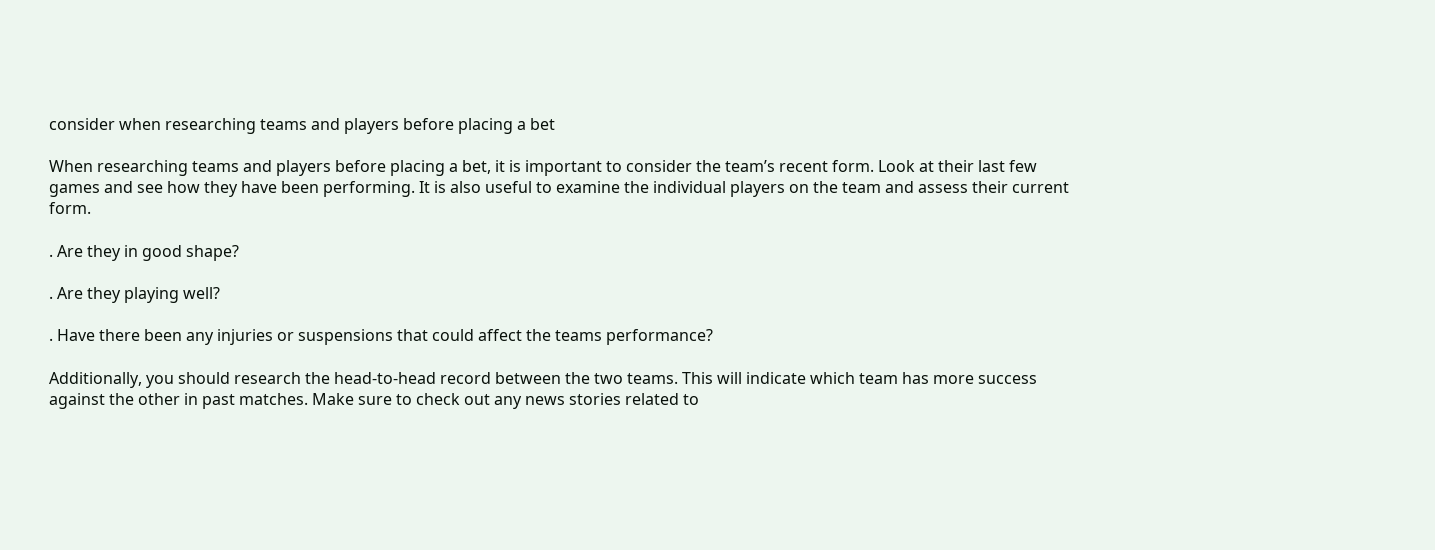consider when researching teams and players before placing a bet

When researching teams and players before placing a bet, it is important to consider the team’s recent form. Look at their last few games and see how they have been performing. It is also useful to examine the individual players on the team and assess their current form.

. Are they in good shape?

. Are they playing well?

. Have there been any injuries or suspensions that could affect the teams performance?

Additionally, you should research the head-to-head record between the two teams. This will indicate which team has more success against the other in past matches. Make sure to check out any news stories related to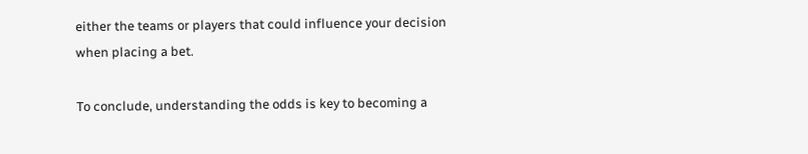either the teams or players that could influence your decision when placing a bet.

To conclude, understanding the odds is key to becoming a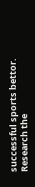successful sports bettor. Research the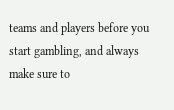teams and players before you start gambling, and always make sure to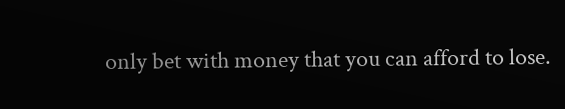only bet with money that you can afford to lose.